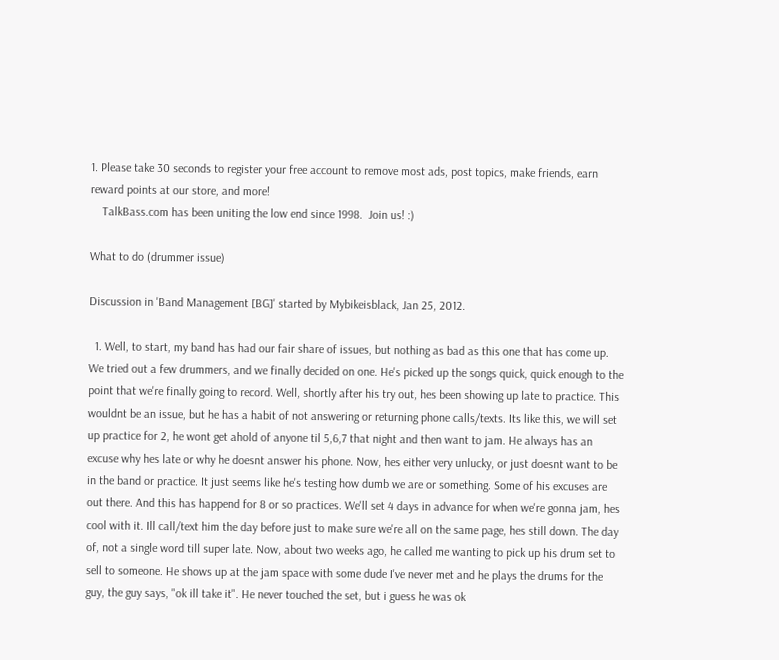1. Please take 30 seconds to register your free account to remove most ads, post topics, make friends, earn reward points at our store, and more!
    TalkBass.com has been uniting the low end since 1998.  Join us! :)

What to do (drummer issue)

Discussion in 'Band Management [BG]' started by Mybikeisblack, Jan 25, 2012.

  1. Well, to start, my band has had our fair share of issues, but nothing as bad as this one that has come up. We tried out a few drummers, and we finally decided on one. He's picked up the songs quick, quick enough to the point that we're finally going to record. Well, shortly after his try out, hes been showing up late to practice. This wouldnt be an issue, but he has a habit of not answering or returning phone calls/texts. Its like this, we will set up practice for 2, he wont get ahold of anyone til 5,6,7 that night and then want to jam. He always has an excuse why hes late or why he doesnt answer his phone. Now, hes either very unlucky, or just doesnt want to be in the band or practice. It just seems like he's testing how dumb we are or something. Some of his excuses are out there. And this has happend for 8 or so practices. We'll set 4 days in advance for when we're gonna jam, hes cool with it. Ill call/text him the day before just to make sure we're all on the same page, hes still down. The day of, not a single word till super late. Now, about two weeks ago, he called me wanting to pick up his drum set to sell to someone. He shows up at the jam space with some dude I've never met and he plays the drums for the guy, the guy says, "ok ill take it". He never touched the set, but i guess he was ok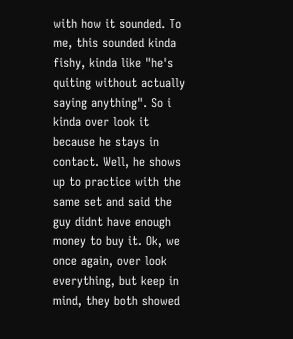with how it sounded. To me, this sounded kinda fishy, kinda like "he's quiting without actually saying anything". So i kinda over look it because he stays in contact. Well, he shows up to practice with the same set and said the guy didnt have enough money to buy it. Ok, we once again, over look everything, but keep in mind, they both showed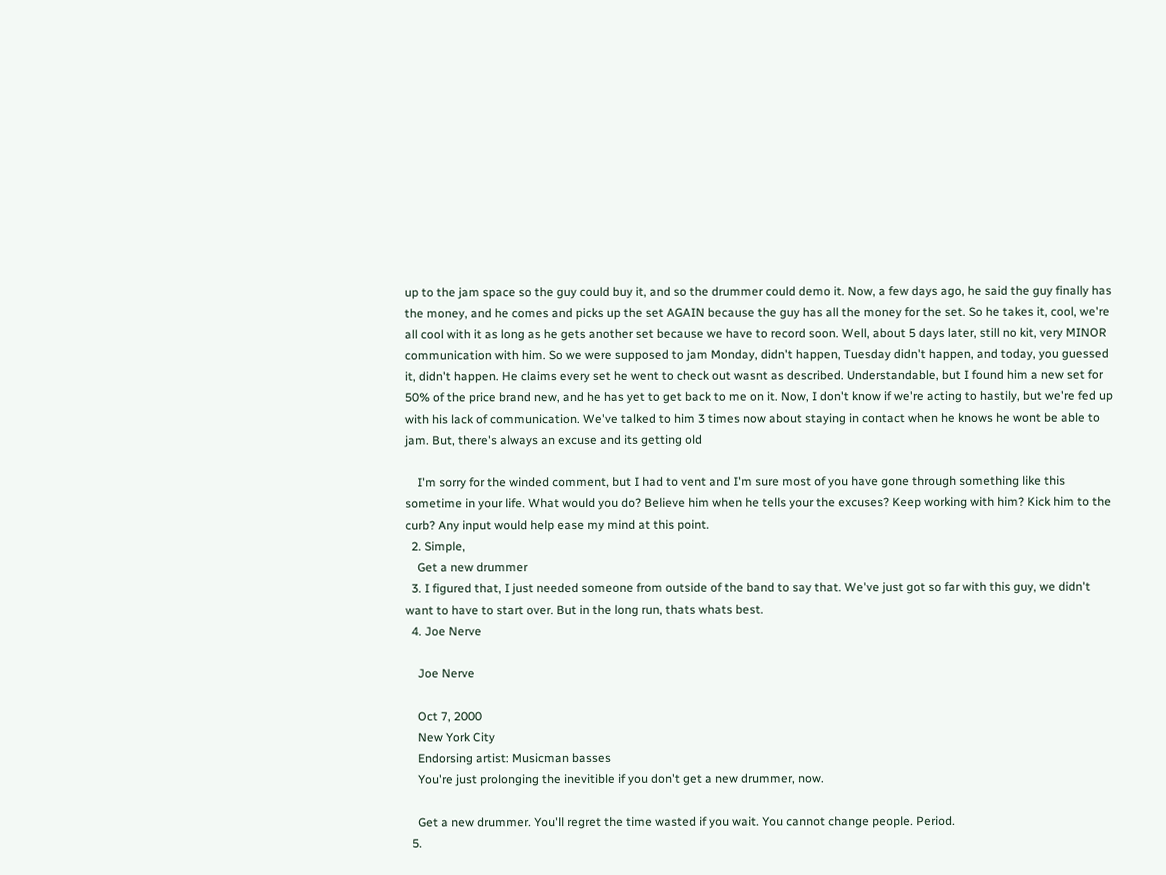up to the jam space so the guy could buy it, and so the drummer could demo it. Now, a few days ago, he said the guy finally has the money, and he comes and picks up the set AGAIN because the guy has all the money for the set. So he takes it, cool, we're all cool with it as long as he gets another set because we have to record soon. Well, about 5 days later, still no kit, very MINOR communication with him. So we were supposed to jam Monday, didn't happen, Tuesday didn't happen, and today, you guessed it, didn't happen. He claims every set he went to check out wasnt as described. Understandable, but I found him a new set for 50% of the price brand new, and he has yet to get back to me on it. Now, I don't know if we're acting to hastily, but we're fed up with his lack of communication. We've talked to him 3 times now about staying in contact when he knows he wont be able to jam. But, there's always an excuse and its getting old

    I'm sorry for the winded comment, but I had to vent and I'm sure most of you have gone through something like this sometime in your life. What would you do? Believe him when he tells your the excuses? Keep working with him? Kick him to the curb? Any input would help ease my mind at this point.
  2. Simple,
    Get a new drummer
  3. I figured that, I just needed someone from outside of the band to say that. We've just got so far with this guy, we didn't want to have to start over. But in the long run, thats whats best.
  4. Joe Nerve

    Joe Nerve

    Oct 7, 2000
    New York City
    Endorsing artist: Musicman basses
    You're just prolonging the inevitible if you don't get a new drummer, now.

    Get a new drummer. You'll regret the time wasted if you wait. You cannot change people. Period.
  5.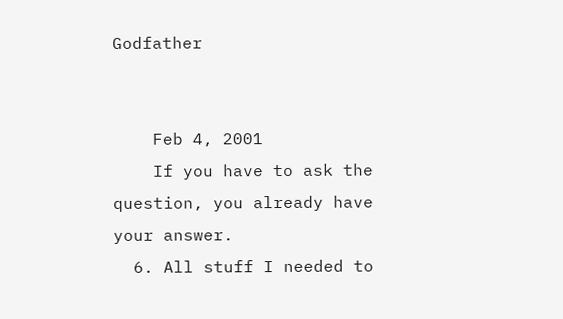Godfather


    Feb 4, 2001
    If you have to ask the question, you already have your answer.
  6. All stuff I needed to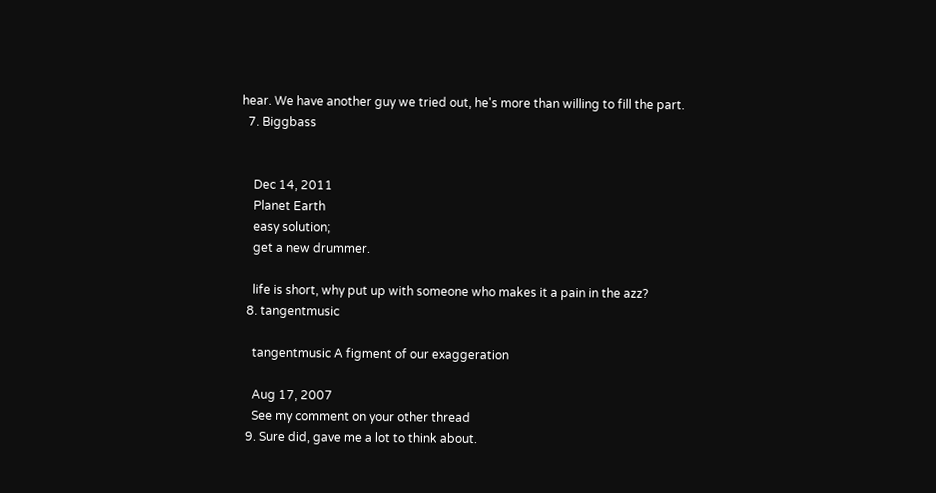hear. We have another guy we tried out, he's more than willing to fill the part.
  7. Biggbass


    Dec 14, 2011
    Planet Earth
    easy solution;
    get a new drummer.

    life is short, why put up with someone who makes it a pain in the azz?
  8. tangentmusic

    tangentmusic A figment of our exaggeration

    Aug 17, 2007
    See my comment on your other thread
  9. Sure did, gave me a lot to think about.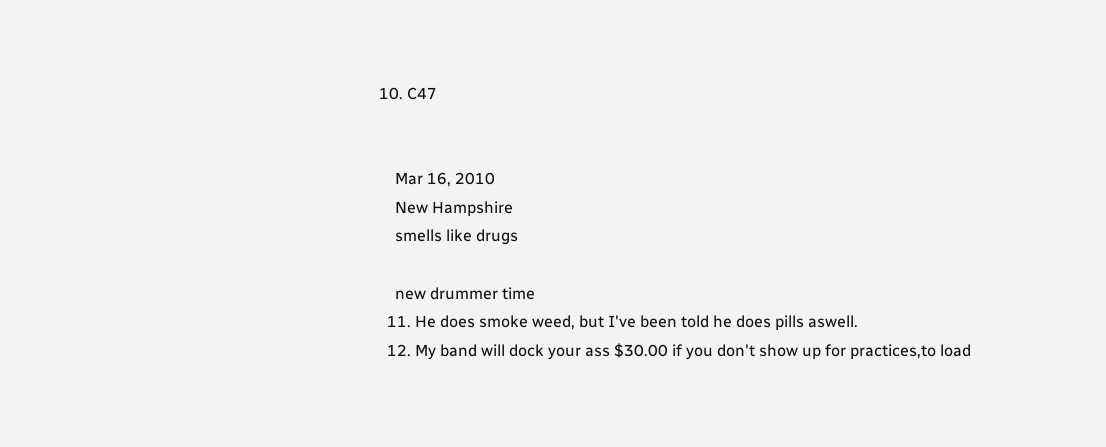10. C47


    Mar 16, 2010
    New Hampshire
    smells like drugs

    new drummer time
  11. He does smoke weed, but I've been told he does pills aswell.
  12. My band will dock your ass $30.00 if you don't show up for practices,to load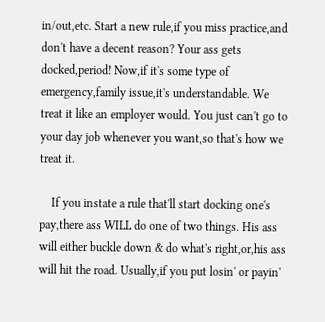in/out,etc. Start a new rule,if you miss practice,and don't have a decent reason? Your ass gets docked,period! Now,if it's some type of emergency,family issue,it's understandable. We treat it like an employer would. You just can't go to your day job whenever you want,so that's how we treat it.

    If you instate a rule that'll start docking one's pay,there ass WILL do one of two things. His ass will either buckle down & do what's right,or,his ass will hit the road. Usually,if you put losin' or payin'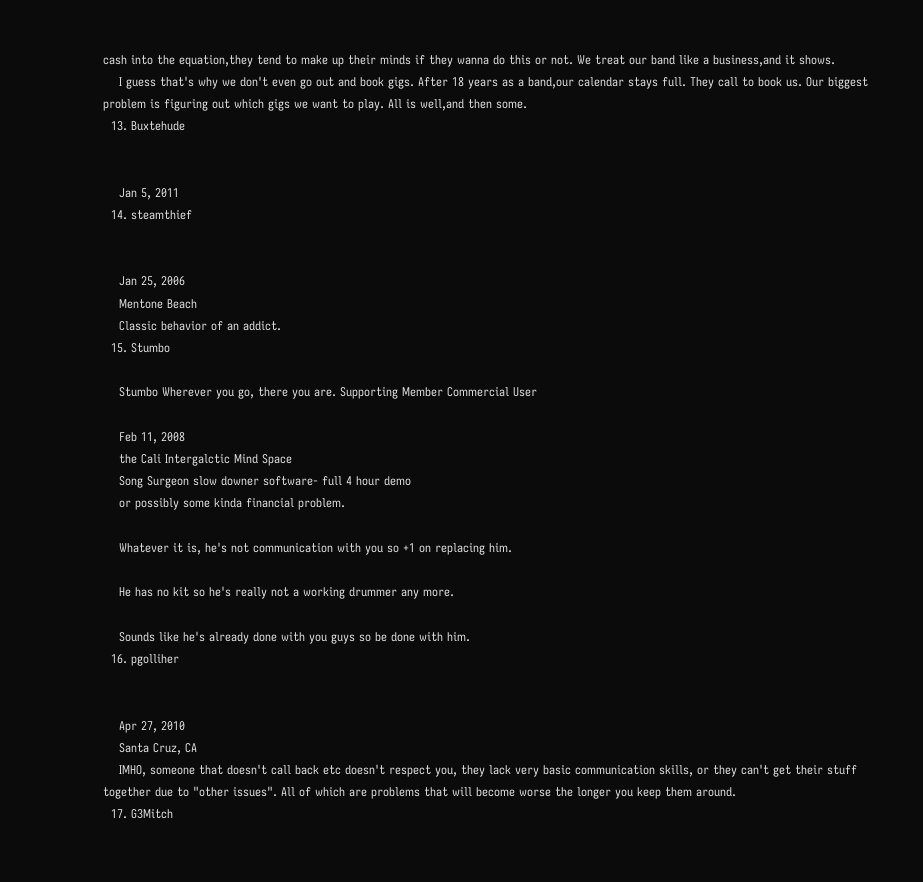cash into the equation,they tend to make up their minds if they wanna do this or not. We treat our band like a business,and it shows.
    I guess that's why we don't even go out and book gigs. After 18 years as a band,our calendar stays full. They call to book us. Our biggest problem is figuring out which gigs we want to play. All is well,and then some.
  13. Buxtehude


    Jan 5, 2011
  14. steamthief


    Jan 25, 2006
    Mentone Beach
    Classic behavior of an addict.
  15. Stumbo

    Stumbo Wherever you go, there you are. Supporting Member Commercial User

    Feb 11, 2008
    the Cali Intergalctic Mind Space
    Song Surgeon slow downer software- full 4 hour demo
    or possibly some kinda financial problem.

    Whatever it is, he's not communication with you so +1 on replacing him.

    He has no kit so he's really not a working drummer any more.

    Sounds like he's already done with you guys so be done with him.
  16. pgolliher


    Apr 27, 2010
    Santa Cruz, CA
    IMHO, someone that doesn't call back etc doesn't respect you, they lack very basic communication skills, or they can't get their stuff together due to "other issues". All of which are problems that will become worse the longer you keep them around.
  17. G3Mitch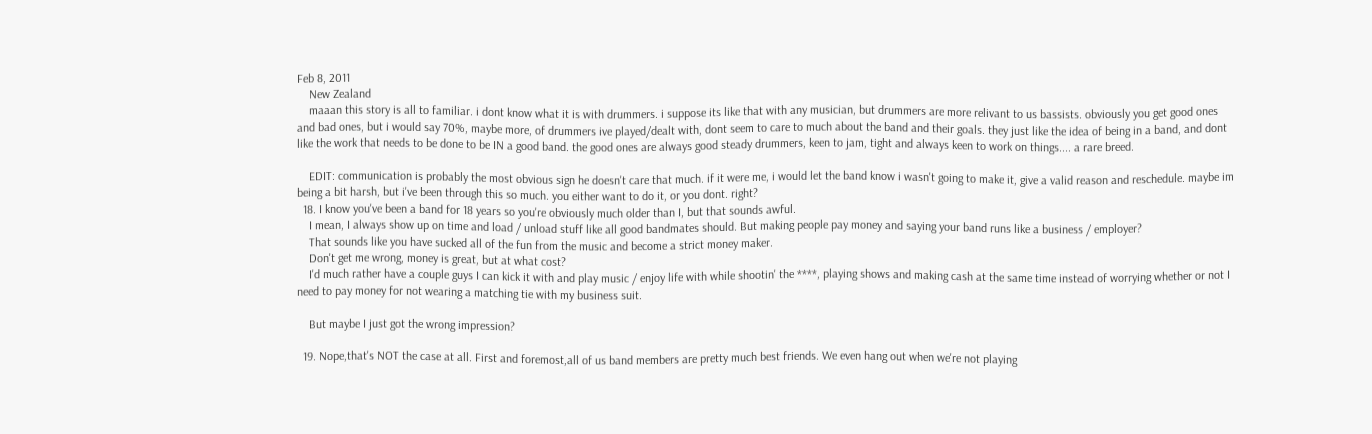Feb 8, 2011
    New Zealand
    maaan this story is all to familiar. i dont know what it is with drummers. i suppose its like that with any musician, but drummers are more relivant to us bassists. obviously you get good ones and bad ones, but i would say 70%, maybe more, of drummers ive played/dealt with, dont seem to care to much about the band and their goals. they just like the idea of being in a band, and dont like the work that needs to be done to be IN a good band. the good ones are always good steady drummers, keen to jam, tight and always keen to work on things.... a rare breed.

    EDIT: communication is probably the most obvious sign he doesn't care that much. if it were me, i would let the band know i wasn't going to make it, give a valid reason and reschedule. maybe im being a bit harsh, but i've been through this so much. you either want to do it, or you dont. right?
  18. I know you've been a band for 18 years so you're obviously much older than I, but that sounds awful.
    I mean, I always show up on time and load / unload stuff like all good bandmates should. But making people pay money and saying your band runs like a business / employer?
    That sounds like you have sucked all of the fun from the music and become a strict money maker.
    Don't get me wrong, money is great, but at what cost?
    I'd much rather have a couple guys I can kick it with and play music / enjoy life with while shootin' the ****, playing shows and making cash at the same time instead of worrying whether or not I need to pay money for not wearing a matching tie with my business suit.

    But maybe I just got the wrong impression?

  19. Nope,that's NOT the case at all. First and foremost,all of us band members are pretty much best friends. We even hang out when we're not playing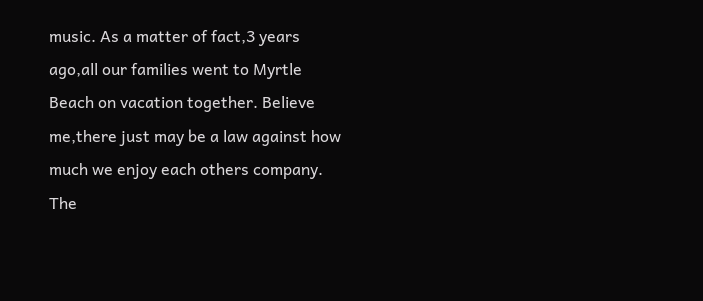music. As a matter of fact,3 years ago,all our families went to Myrtle Beach on vacation together. Believe me,there just may be a law against how much we enjoy each others company. The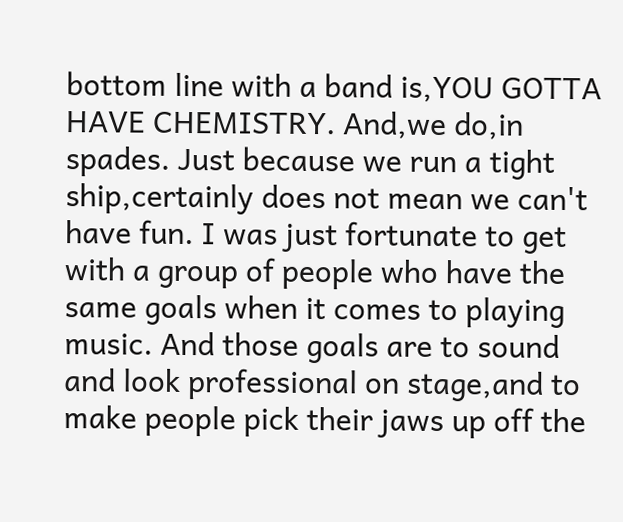bottom line with a band is,YOU GOTTA HAVE CHEMISTRY. And,we do,in spades. Just because we run a tight ship,certainly does not mean we can't have fun. I was just fortunate to get with a group of people who have the same goals when it comes to playing music. And those goals are to sound and look professional on stage,and to make people pick their jaws up off the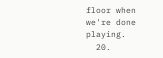floor when we're done playing.
  20.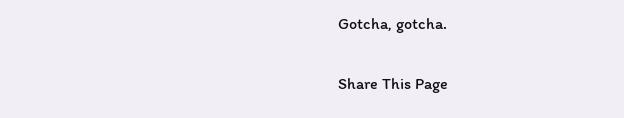Gotcha, gotcha.

Share This Page